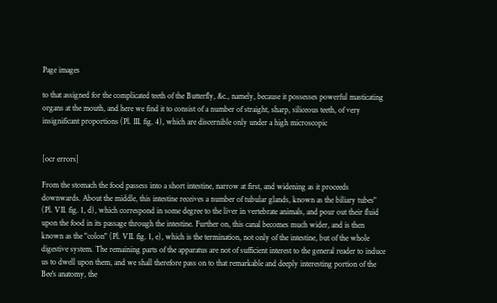Page images

to that assigned for the complicated teeth of the Butterfly, &c., namely, because it possesses powerful masticating organs at the mouth, and here we find it to consist of a number of straight, sharp, siliceous teeth, of very insignificant proportions (Pl. III. fig. 4), which are discernible only under a high microscopic


[ocr errors]

From the stomach the food passess into a short intestine, narrow at first, and widening as it proceeds downwards. About the middle, this intestine receives a number of tubular glands, known as the biliary tubes" (Pl. VII. fig. 1, d), which correspond in some degree to the liver in vertebrate animals, and pour out their fluid upon the food in its passage through the intestine. Further on, this canal becomes much wider, and is then known as the "colon" (Pl. VII. fig. 1, e), which is the termination, not only of the intestine, but of the whole digestive system. The remaining parts of the apparatus are not of sufficient interest to the general reader to induce us to dwell upon them, and we shall therefore pass on to that remarkable and deeply interesting portion of the Bee's anatomy, the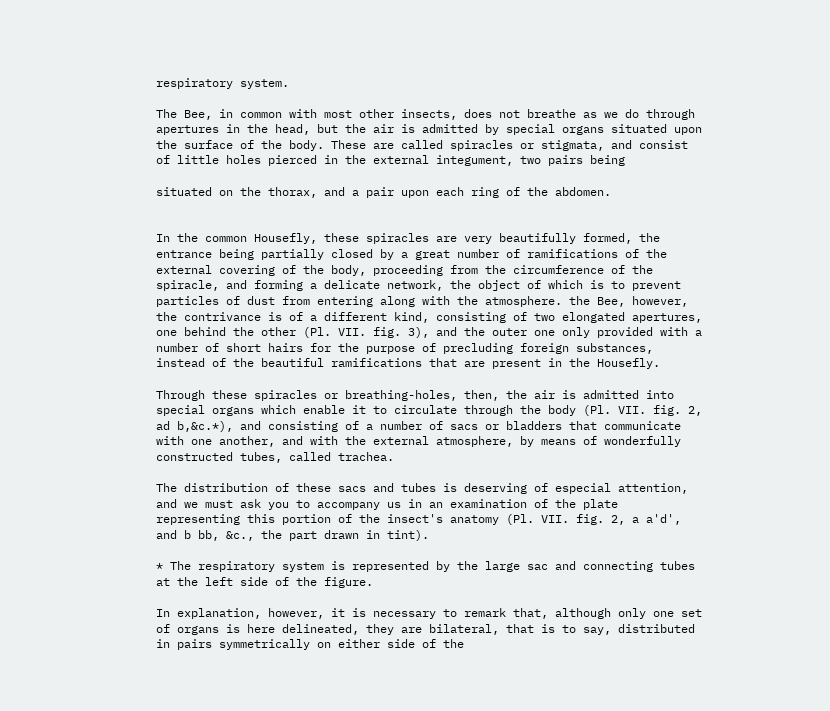respiratory system.

The Bee, in common with most other insects, does not breathe as we do through apertures in the head, but the air is admitted by special organs situated upon the surface of the body. These are called spiracles or stigmata, and consist of little holes pierced in the external integument, two pairs being

situated on the thorax, and a pair upon each ring of the abdomen.


In the common Housefly, these spiracles are very beautifully formed, the entrance being partially closed by a great number of ramifications of the external covering of the body, proceeding from the circumference of the spiracle, and forming a delicate network, the object of which is to prevent particles of dust from entering along with the atmosphere. the Bee, however, the contrivance is of a different kind, consisting of two elongated apertures, one behind the other (Pl. VII. fig. 3), and the outer one only provided with a number of short hairs for the purpose of precluding foreign substances, instead of the beautiful ramifications that are present in the Housefly.

Through these spiracles or breathing-holes, then, the air is admitted into special organs which enable it to circulate through the body (Pl. VII. fig. 2, ad b,&c.*), and consisting of a number of sacs or bladders that communicate with one another, and with the external atmosphere, by means of wonderfully constructed tubes, called trachea.

The distribution of these sacs and tubes is deserving of especial attention, and we must ask you to accompany us in an examination of the plate representing this portion of the insect's anatomy (Pl. VII. fig. 2, a a'd', and b bb, &c., the part drawn in tint).

* The respiratory system is represented by the large sac and connecting tubes at the left side of the figure.

In explanation, however, it is necessary to remark that, although only one set of organs is here delineated, they are bilateral, that is to say, distributed in pairs symmetrically on either side of the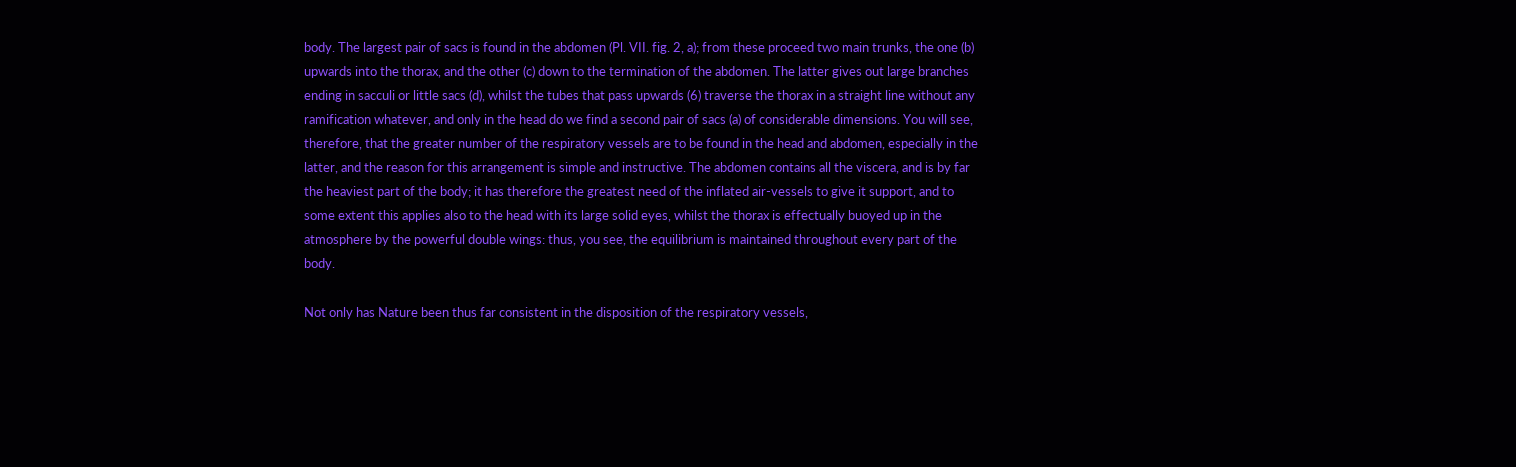body. The largest pair of sacs is found in the abdomen (Pl. VII. fig. 2, a); from these proceed two main trunks, the one (b) upwards into the thorax, and the other (c) down to the termination of the abdomen. The latter gives out large branches ending in sacculi or little sacs (d), whilst the tubes that pass upwards (6) traverse the thorax in a straight line without any ramification whatever, and only in the head do we find a second pair of sacs (a) of considerable dimensions. You will see, therefore, that the greater number of the respiratory vessels are to be found in the head and abdomen, especially in the latter, and the reason for this arrangement is simple and instructive. The abdomen contains all the viscera, and is by far the heaviest part of the body; it has therefore the greatest need of the inflated air-vessels to give it support, and to some extent this applies also to the head with its large solid eyes, whilst the thorax is effectually buoyed up in the atmosphere by the powerful double wings: thus, you see, the equilibrium is maintained throughout every part of the body.

Not only has Nature been thus far consistent in the disposition of the respiratory vessels,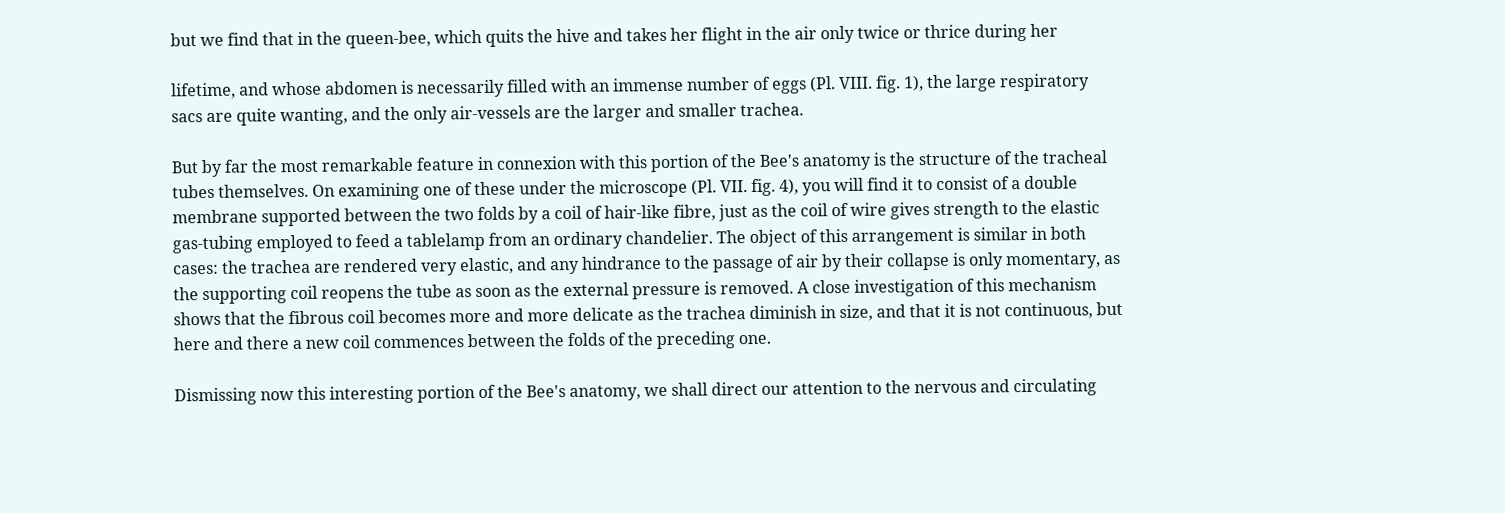but we find that in the queen-bee, which quits the hive and takes her flight in the air only twice or thrice during her

lifetime, and whose abdomen is necessarily filled with an immense number of eggs (Pl. VIII. fig. 1), the large respiratory sacs are quite wanting, and the only air-vessels are the larger and smaller trachea.

But by far the most remarkable feature in connexion with this portion of the Bee's anatomy is the structure of the tracheal tubes themselves. On examining one of these under the microscope (Pl. VII. fig. 4), you will find it to consist of a double membrane supported between the two folds by a coil of hair-like fibre, just as the coil of wire gives strength to the elastic gas-tubing employed to feed a tablelamp from an ordinary chandelier. The object of this arrangement is similar in both cases: the trachea are rendered very elastic, and any hindrance to the passage of air by their collapse is only momentary, as the supporting coil reopens the tube as soon as the external pressure is removed. A close investigation of this mechanism shows that the fibrous coil becomes more and more delicate as the trachea diminish in size, and that it is not continuous, but here and there a new coil commences between the folds of the preceding one.

Dismissing now this interesting portion of the Bee's anatomy, we shall direct our attention to the nervous and circulating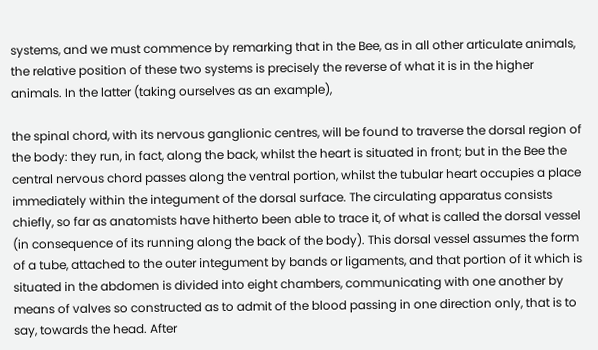systems, and we must commence by remarking that in the Bee, as in all other articulate animals, the relative position of these two systems is precisely the reverse of what it is in the higher animals. In the latter (taking ourselves as an example),

the spinal chord, with its nervous ganglionic centres, will be found to traverse the dorsal region of the body: they run, in fact, along the back, whilst the heart is situated in front; but in the Bee the central nervous chord passes along the ventral portion, whilst the tubular heart occupies a place immediately within the integument of the dorsal surface. The circulating apparatus consists chiefly, so far as anatomists have hitherto been able to trace it, of what is called the dorsal vessel (in consequence of its running along the back of the body). This dorsal vessel assumes the form of a tube, attached to the outer integument by bands or ligaments, and that portion of it which is situated in the abdomen is divided into eight chambers, communicating with one another by means of valves so constructed as to admit of the blood passing in one direction only, that is to say, towards the head. After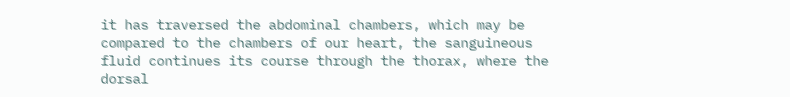it has traversed the abdominal chambers, which may be compared to the chambers of our heart, the sanguineous fluid continues its course through the thorax, where the dorsal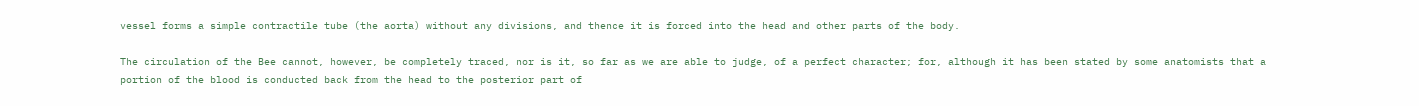vessel forms a simple contractile tube (the aorta) without any divisions, and thence it is forced into the head and other parts of the body.

The circulation of the Bee cannot, however, be completely traced, nor is it, so far as we are able to judge, of a perfect character; for, although it has been stated by some anatomists that a portion of the blood is conducted back from the head to the posterior part of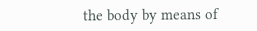the body by means of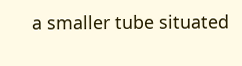a smaller tube situated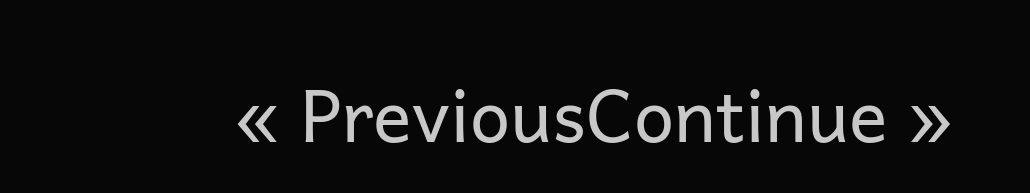« PreviousContinue »